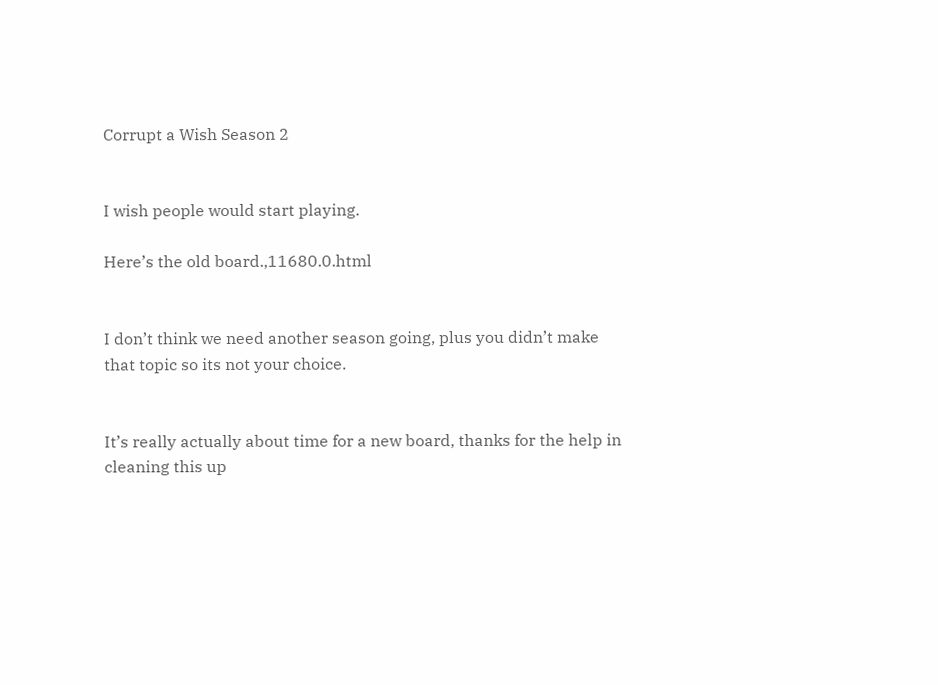Corrupt a Wish Season 2


I wish people would start playing.

Here’s the old board.,11680.0.html


I don’t think we need another season going, plus you didn’t make that topic so its not your choice.


It’s really actually about time for a new board, thanks for the help in cleaning this up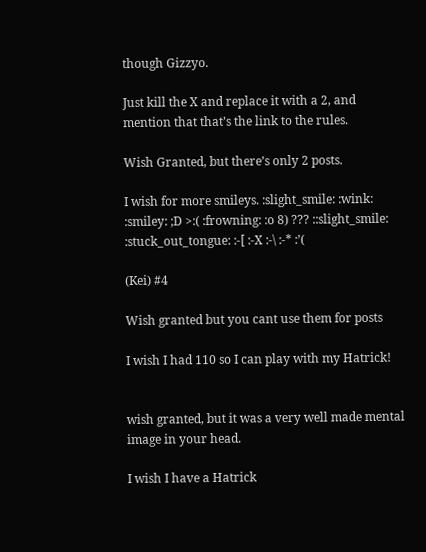though Gizzyo.

Just kill the X and replace it with a 2, and mention that that’s the link to the rules.

Wish Granted, but there’s only 2 posts.

I wish for more smileys. :slight_smile: :wink: :smiley: ;D >:( :frowning: :o 8) ??? ::slight_smile: :stuck_out_tongue: :-[ :-X :-\ :-* :’(

(Kei) #4

Wish granted but you cant use them for posts

I wish I had 110 so I can play with my Hatrick!


wish granted, but it was a very well made mental image in your head.

I wish I have a Hatrick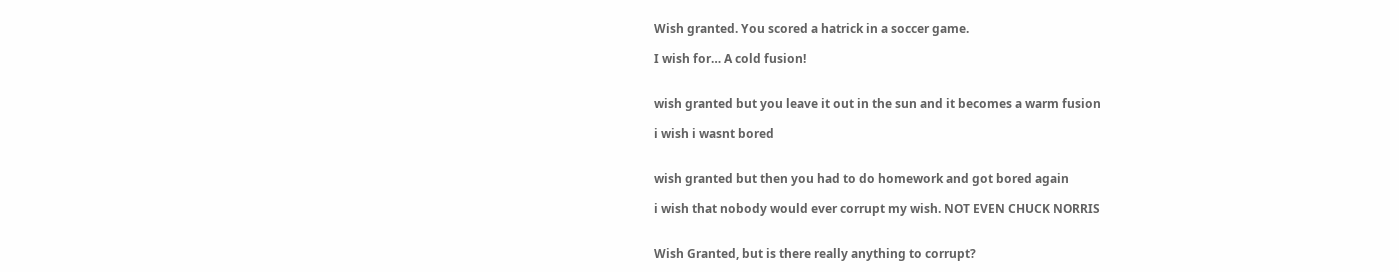Wish granted. You scored a hatrick in a soccer game.

I wish for… A cold fusion!


wish granted but you leave it out in the sun and it becomes a warm fusion

i wish i wasnt bored


wish granted but then you had to do homework and got bored again

i wish that nobody would ever corrupt my wish. NOT EVEN CHUCK NORRIS


Wish Granted, but is there really anything to corrupt?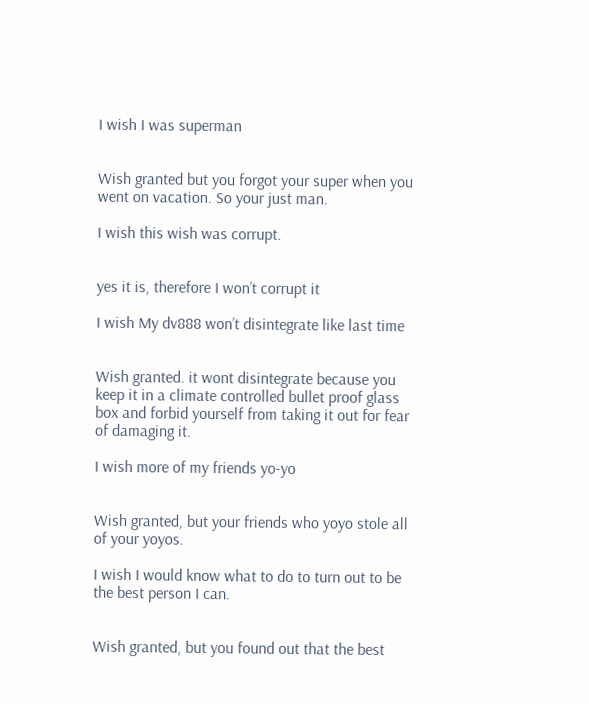I wish I was superman


Wish granted but you forgot your super when you went on vacation. So your just man.

I wish this wish was corrupt.


yes it is, therefore I won’t corrupt it

I wish My dv888 won’t disintegrate like last time


Wish granted. it wont disintegrate because you keep it in a climate controlled bullet proof glass box and forbid yourself from taking it out for fear of damaging it.

I wish more of my friends yo-yo


Wish granted, but your friends who yoyo stole all of your yoyos.

I wish I would know what to do to turn out to be the best person I can.


Wish granted, but you found out that the best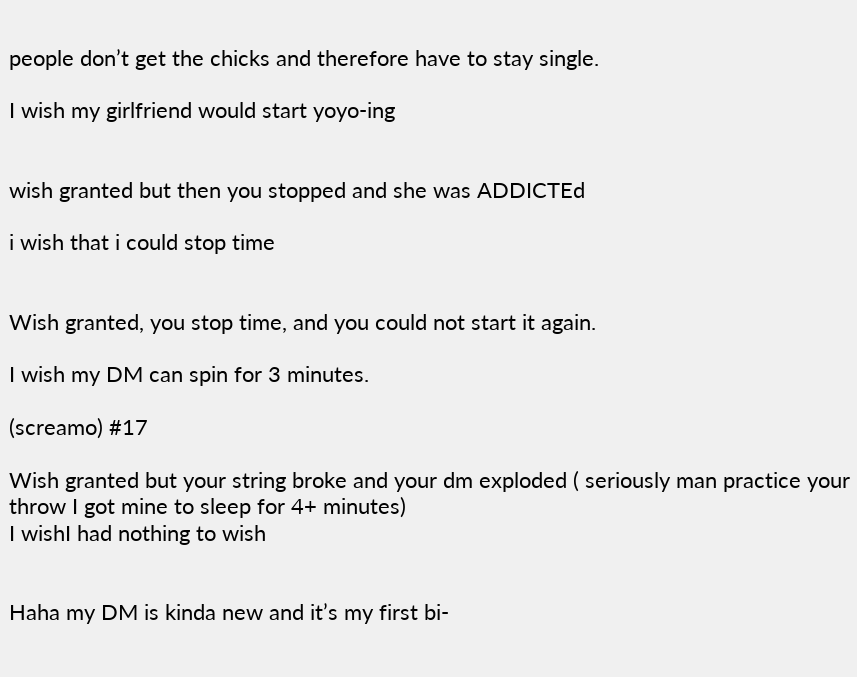people don’t get the chicks and therefore have to stay single.

I wish my girlfriend would start yoyo-ing


wish granted but then you stopped and she was ADDICTEd

i wish that i could stop time


Wish granted, you stop time, and you could not start it again.

I wish my DM can spin for 3 minutes.

(screamo) #17

Wish granted but your string broke and your dm exploded ( seriously man practice your throw I got mine to sleep for 4+ minutes)
I wishI had nothing to wish


Haha my DM is kinda new and it’s my first bi-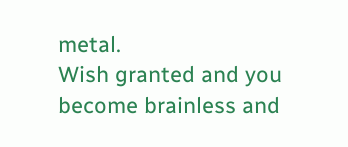metal.
Wish granted and you become brainless and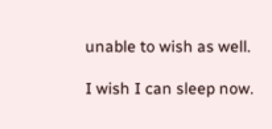unable to wish as well.

I wish I can sleep now.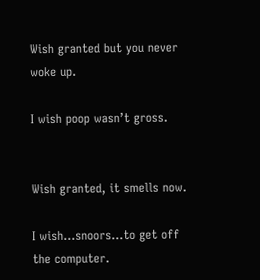Wish granted but you never woke up.

I wish poop wasn’t gross.


Wish granted, it smells now.

I wish…snoors…to get off the computer.